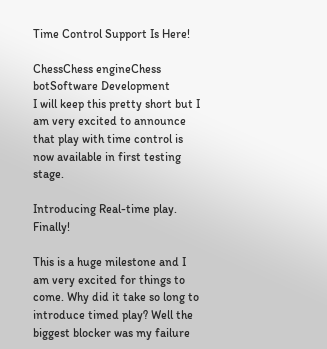Time Control Support Is Here!

ChessChess engineChess botSoftware Development
I will keep this pretty short but I am very excited to announce that play with time control is now available in first testing stage.

Introducing Real-time play. Finally!

This is a huge milestone and I am very excited for things to come. Why did it take so long to introduce timed play? Well the biggest blocker was my failure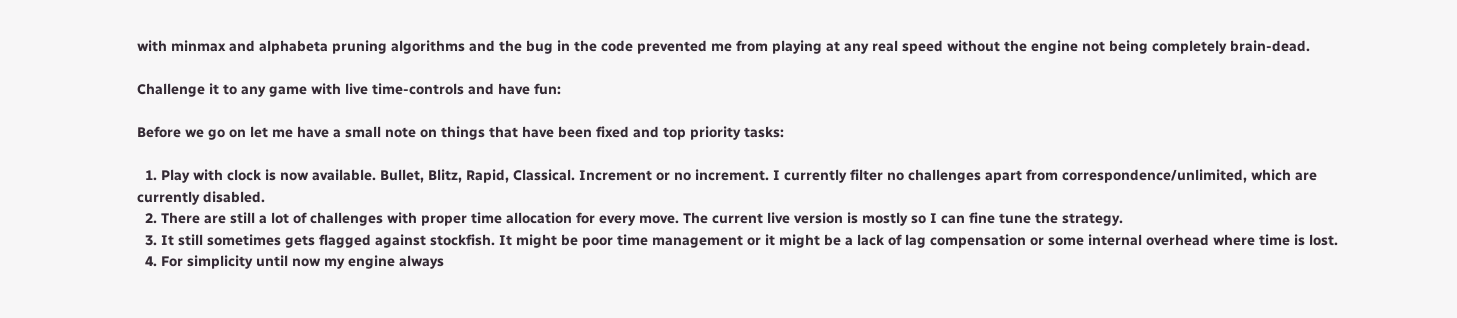with minmax and alphabeta pruning algorithms and the bug in the code prevented me from playing at any real speed without the engine not being completely brain-dead.

Challenge it to any game with live time-controls and have fun:

Before we go on let me have a small note on things that have been fixed and top priority tasks:

  1. Play with clock is now available. Bullet, Blitz, Rapid, Classical. Increment or no increment. I currently filter no challenges apart from correspondence/unlimited, which are currently disabled.
  2. There are still a lot of challenges with proper time allocation for every move. The current live version is mostly so I can fine tune the strategy.
  3. It still sometimes gets flagged against stockfish. It might be poor time management or it might be a lack of lag compensation or some internal overhead where time is lost.
  4. For simplicity until now my engine always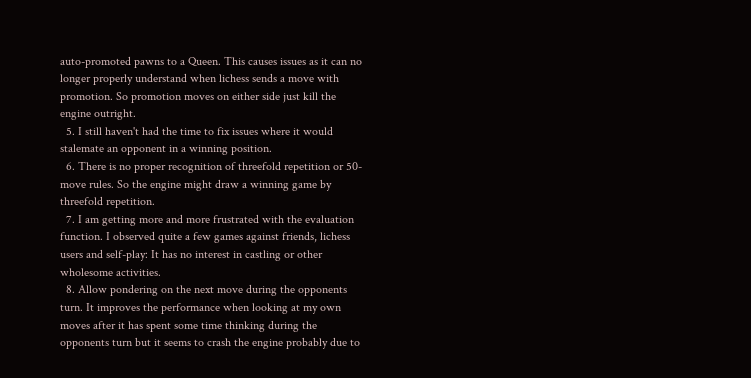auto-promoted pawns to a Queen. This causes issues as it can no longer properly understand when lichess sends a move with promotion. So promotion moves on either side just kill the engine outright.
  5. I still haven't had the time to fix issues where it would stalemate an opponent in a winning position.
  6. There is no proper recognition of threefold repetition or 50-move rules. So the engine might draw a winning game by threefold repetition.
  7. I am getting more and more frustrated with the evaluation function. I observed quite a few games against friends, lichess users and self-play: It has no interest in castling or other wholesome activities.
  8. Allow pondering on the next move during the opponents turn. It improves the performance when looking at my own moves after it has spent some time thinking during the opponents turn but it seems to crash the engine probably due to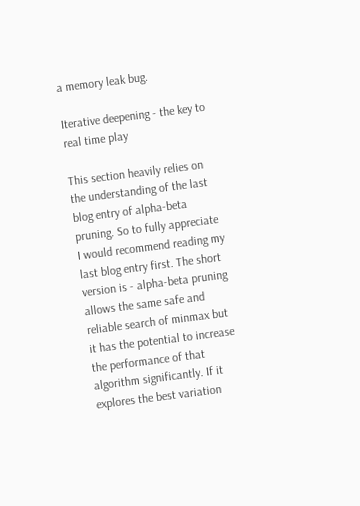a memory leak bug.

Iterative deepening - the key to real time play

This section heavily relies on the understanding of the last blog entry of alpha-beta pruning. So to fully appreciate I would recommend reading my last blog entry first. The short version is - alpha-beta pruning allows the same safe and reliable search of minmax but it has the potential to increase the performance of that algorithm significantly. If it explores the best variation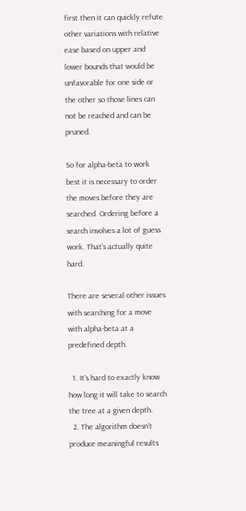first then it can quickly refute other variations with relative ease based on upper and lower bounds that would be unfavorable for one side or the other so those lines can not be reached and can be pruned.

So for alpha-beta to work best it is necessary to order the moves before they are searched. Ordering before a search involves a lot of guess work. That's actually quite hard.

There are several other issues with searching for a move with alpha-beta at a predefined depth.

  1. It's hard to exactly know how long it will take to search the tree at a given depth.
  2. The algorithm doesn't produce meaningful results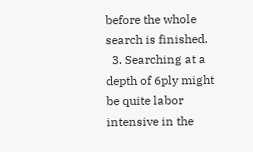before the whole search is finished.
  3. Searching at a depth of 6ply might be quite labor intensive in the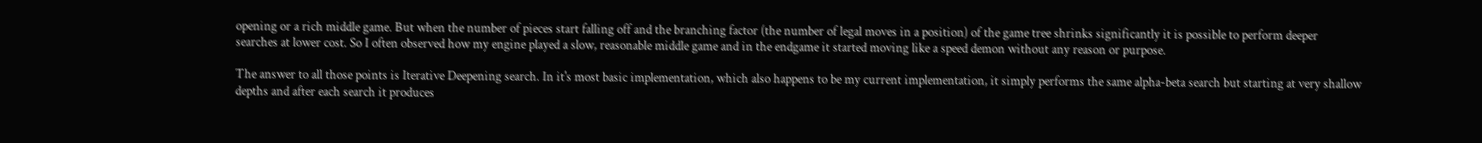opening or a rich middle game. But when the number of pieces start falling off and the branching factor (the number of legal moves in a position) of the game tree shrinks significantly it is possible to perform deeper searches at lower cost. So I often observed how my engine played a slow, reasonable middle game and in the endgame it started moving like a speed demon without any reason or purpose.

The answer to all those points is Iterative Deepening search. In it's most basic implementation, which also happens to be my current implementation, it simply performs the same alpha-beta search but starting at very shallow depths and after each search it produces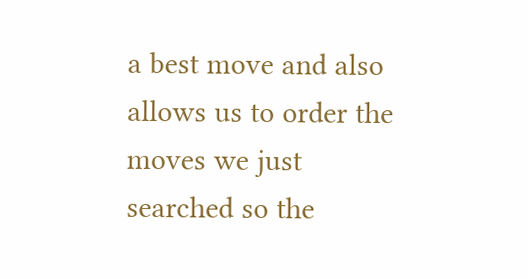a best move and also allows us to order the moves we just searched so the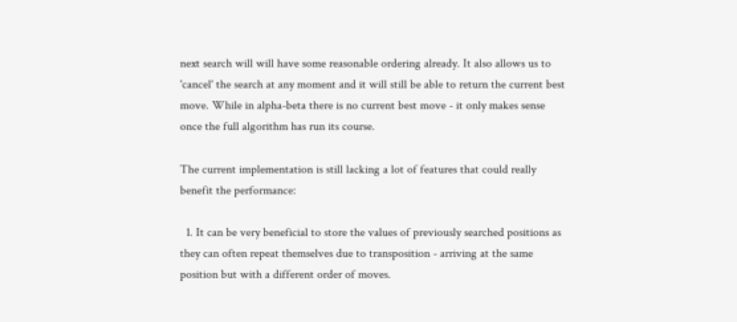next search will will have some reasonable ordering already. It also allows us to 'cancel' the search at any moment and it will still be able to return the current best move. While in alpha-beta there is no current best move - it only makes sense once the full algorithm has run its course.

The current implementation is still lacking a lot of features that could really benefit the performance:

  1. It can be very beneficial to store the values of previously searched positions as they can often repeat themselves due to transposition - arriving at the same position but with a different order of moves.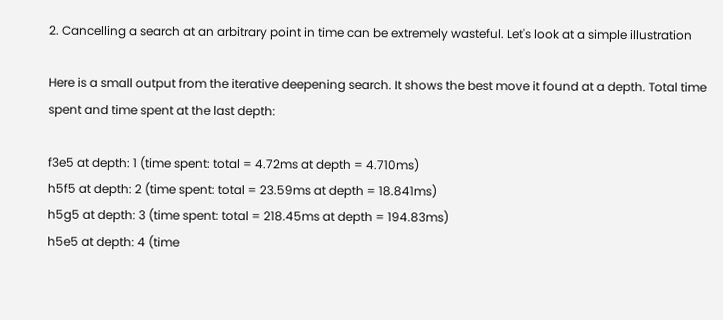2. Cancelling a search at an arbitrary point in time can be extremely wasteful. Let's look at a simple illustration

Here is a small output from the iterative deepening search. It shows the best move it found at a depth. Total time spent and time spent at the last depth:

f3e5 at depth: 1 (time spent: total = 4.72ms at depth = 4.710ms)
h5f5 at depth: 2 (time spent: total = 23.59ms at depth = 18.841ms)
h5g5 at depth: 3 (time spent: total = 218.45ms at depth = 194.83ms)
h5e5 at depth: 4 (time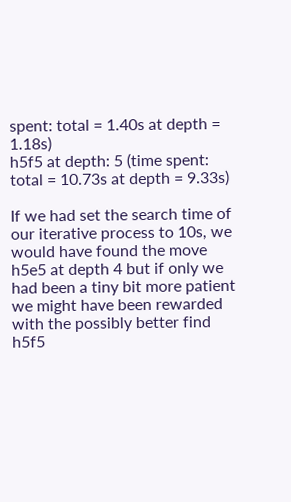spent: total = 1.40s at depth = 1.18s)
h5f5 at depth: 5 (time spent: total = 10.73s at depth = 9.33s)

If we had set the search time of our iterative process to 10s, we would have found the move h5e5 at depth 4 but if only we had been a tiny bit more patient we might have been rewarded with the possibly better find h5f5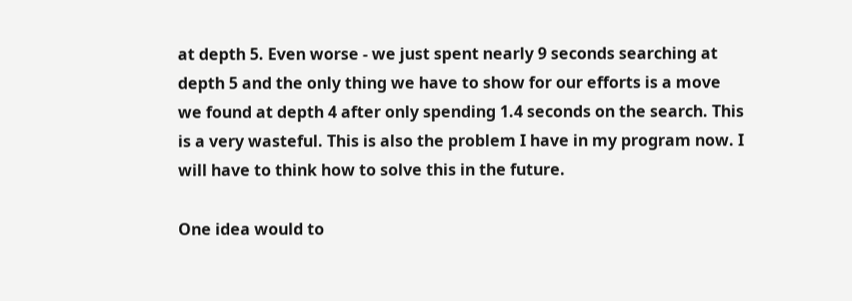at depth 5. Even worse - we just spent nearly 9 seconds searching at depth 5 and the only thing we have to show for our efforts is a move we found at depth 4 after only spending 1.4 seconds on the search. This is a very wasteful. This is also the problem I have in my program now. I will have to think how to solve this in the future.

One idea would to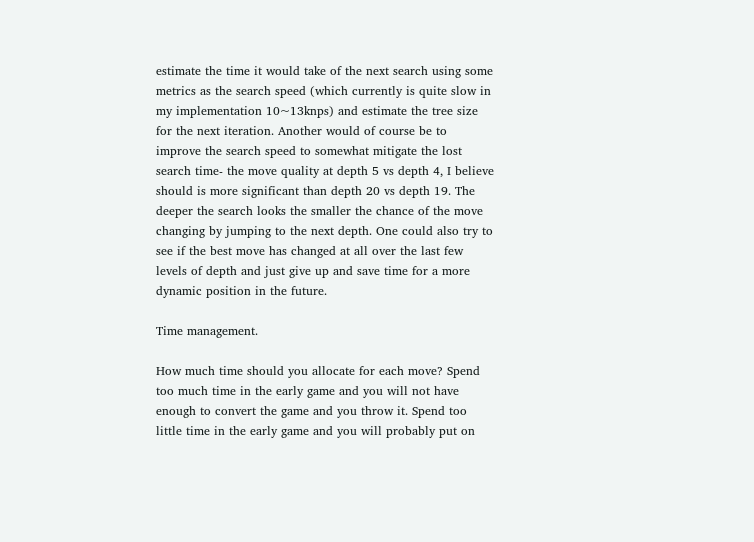estimate the time it would take of the next search using some metrics as the search speed (which currently is quite slow in my implementation 10~13knps) and estimate the tree size for the next iteration. Another would of course be to improve the search speed to somewhat mitigate the lost search time- the move quality at depth 5 vs depth 4, I believe should is more significant than depth 20 vs depth 19. The deeper the search looks the smaller the chance of the move changing by jumping to the next depth. One could also try to see if the best move has changed at all over the last few levels of depth and just give up and save time for a more dynamic position in the future.

Time management.

How much time should you allocate for each move? Spend too much time in the early game and you will not have enough to convert the game and you throw it. Spend too little time in the early game and you will probably put on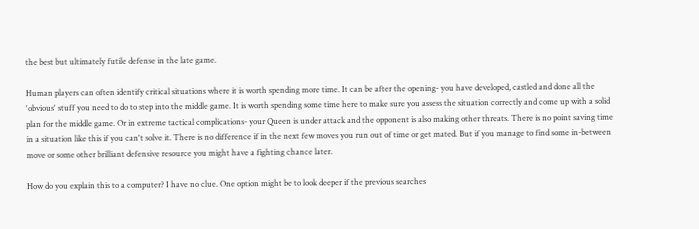the best but ultimately futile defense in the late game.

Human players can often identify critical situations where it is worth spending more time. It can be after the opening- you have developed, castled and done all the 'obvious' stuff you need to do to step into the middle game. It is worth spending some time here to make sure you assess the situation correctly and come up with a solid plan for the middle game. Or in extreme tactical complications- your Queen is under attack and the opponent is also making other threats. There is no point saving time in a situation like this if you can't solve it. There is no difference if in the next few moves you run out of time or get mated. But if you manage to find some in-between move or some other brilliant defensive resource you might have a fighting chance later.

How do you explain this to a computer? I have no clue. One option might be to look deeper if the previous searches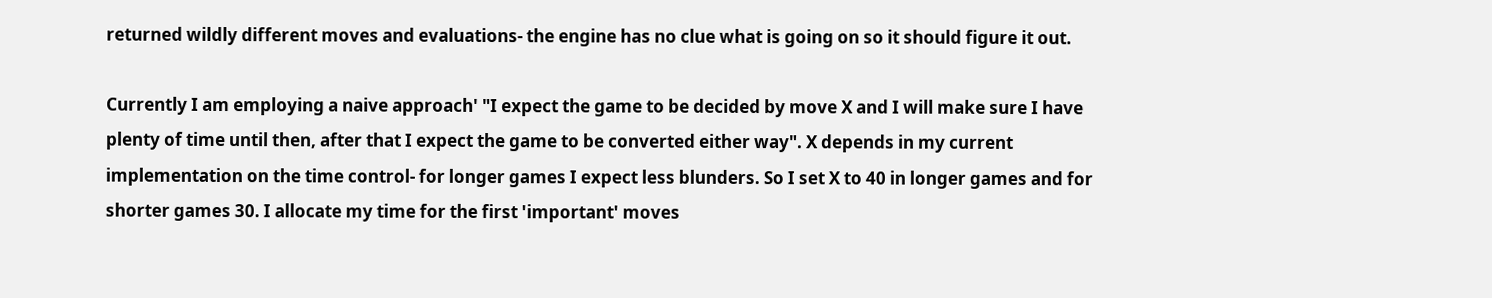returned wildly different moves and evaluations- the engine has no clue what is going on so it should figure it out.

Currently I am employing a naive approach' "I expect the game to be decided by move X and I will make sure I have plenty of time until then, after that I expect the game to be converted either way". X depends in my current implementation on the time control- for longer games I expect less blunders. So I set X to 40 in longer games and for shorter games 30. I allocate my time for the first 'important' moves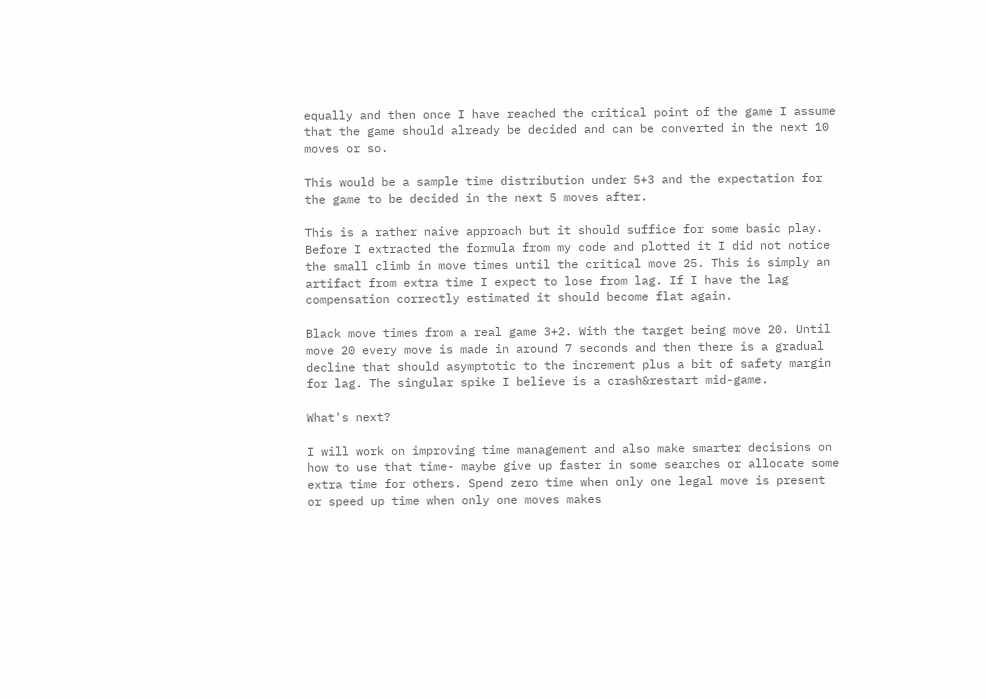equally and then once I have reached the critical point of the game I assume that the game should already be decided and can be converted in the next 10 moves or so.

This would be a sample time distribution under 5+3 and the expectation for the game to be decided in the next 5 moves after.

This is a rather naive approach but it should suffice for some basic play. Before I extracted the formula from my code and plotted it I did not notice the small climb in move times until the critical move 25. This is simply an artifact from extra time I expect to lose from lag. If I have the lag compensation correctly estimated it should become flat again.

Black move times from a real game 3+2. With the target being move 20. Until move 20 every move is made in around 7 seconds and then there is a gradual decline that should asymptotic to the increment plus a bit of safety margin for lag. The singular spike I believe is a crash&restart mid-game.

What's next?

I will work on improving time management and also make smarter decisions on how to use that time- maybe give up faster in some searches or allocate some extra time for others. Spend zero time when only one legal move is present or speed up time when only one moves makes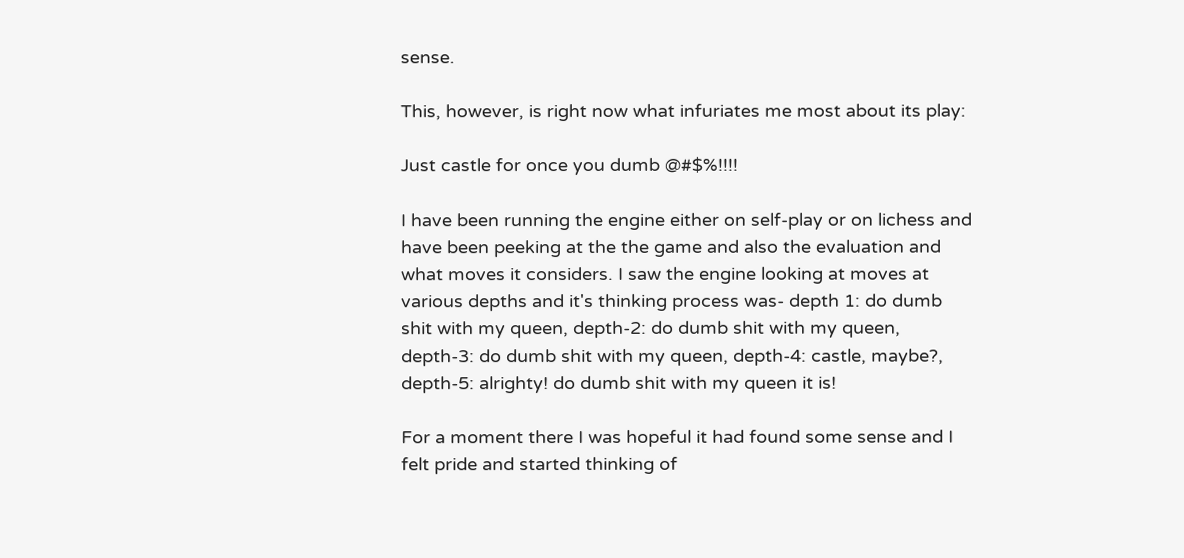sense.

This, however, is right now what infuriates me most about its play:

Just castle for once you dumb @#$%!!!!

I have been running the engine either on self-play or on lichess and have been peeking at the the game and also the evaluation and what moves it considers. I saw the engine looking at moves at various depths and it's thinking process was- depth 1: do dumb shit with my queen, depth-2: do dumb shit with my queen, depth-3: do dumb shit with my queen, depth-4: castle, maybe?, depth-5: alrighty! do dumb shit with my queen it is!

For a moment there I was hopeful it had found some sense and I felt pride and started thinking of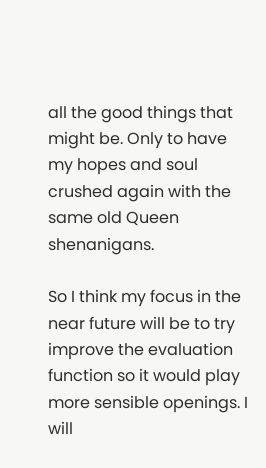all the good things that might be. Only to have my hopes and soul crushed again with the same old Queen shenanigans.

So I think my focus in the near future will be to try improve the evaluation function so it would play more sensible openings. I will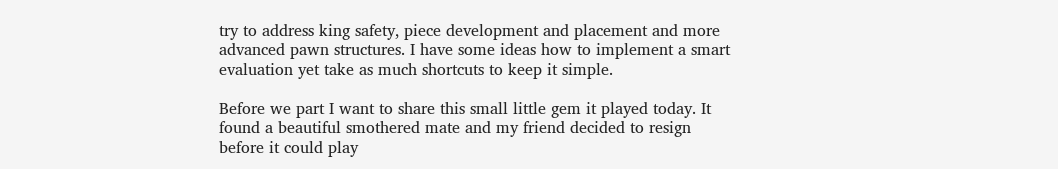try to address king safety, piece development and placement and more advanced pawn structures. I have some ideas how to implement a smart evaluation yet take as much shortcuts to keep it simple.

Before we part I want to share this small little gem it played today. It found a beautiful smothered mate and my friend decided to resign before it could play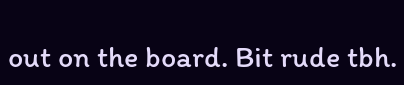out on the board. Bit rude tbh.